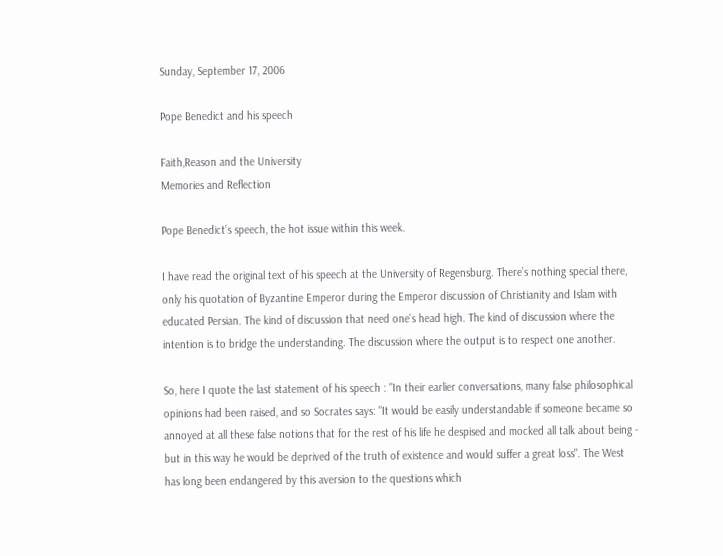Sunday, September 17, 2006

Pope Benedict and his speech

Faith,Reason and the University
Memories and Reflection

Pope Benedict’s speech, the hot issue within this week.

I have read the original text of his speech at the University of Regensburg. There’s nothing special there, only his quotation of Byzantine Emperor during the Emperor discussion of Christianity and Islam with educated Persian. The kind of discussion that need one’s head high. The kind of discussion where the intention is to bridge the understanding. The discussion where the output is to respect one another.

So, here I quote the last statement of his speech : "In their earlier conversations, many false philosophical opinions had been raised, and so Socrates says: "It would be easily understandable if someone became so annoyed at all these false notions that for the rest of his life he despised and mocked all talk about being - but in this way he would be deprived of the truth of existence and would suffer a great loss". The West has long been endangered by this aversion to the questions which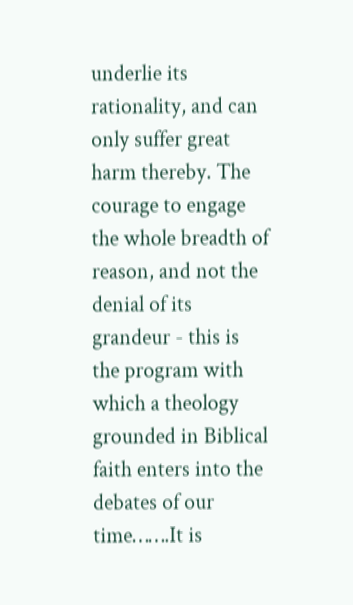underlie its rationality, and can only suffer great harm thereby. The courage to engage the whole breadth of reason, and not the denial of its grandeur - this is the program with which a theology grounded in Biblical faith enters into the debates of our time…….It is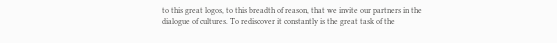to this great logos, to this breadth of reason, that we invite our partners in the dialogue of cultures. To rediscover it constantly is the great task of the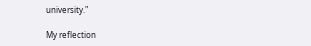university."

My reflection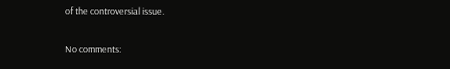of the controversial issue.

No comments: